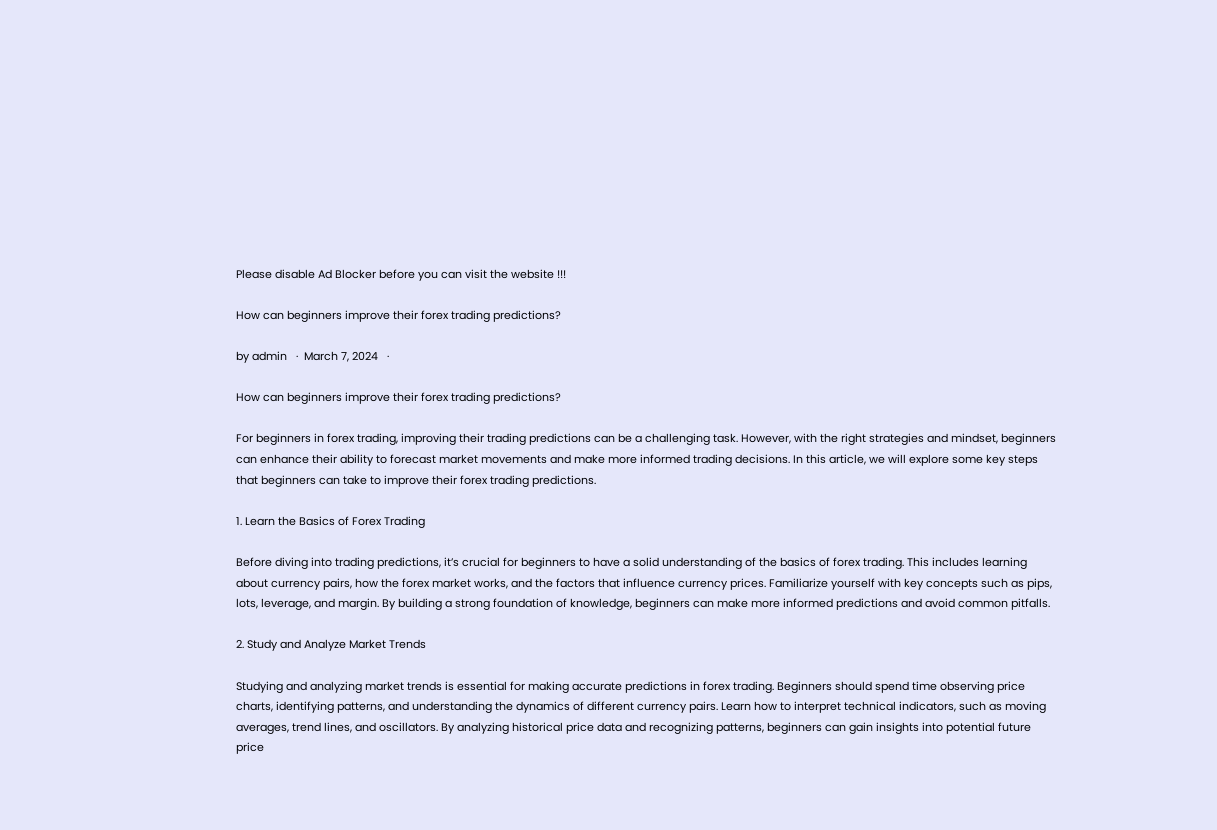Please disable Ad Blocker before you can visit the website !!!

How can beginners improve their forex trading predictions?

by admin   ·  March 7, 2024   ·

How can beginners improve their forex trading predictions?

For beginners in forex trading, improving their trading predictions can be a challenging task. However, with the right strategies and mindset, beginners can enhance their ability to forecast market movements and make more informed trading decisions. In this article, we will explore some key steps that beginners can take to improve their forex trading predictions.

1. Learn the Basics of Forex Trading

Before diving into trading predictions, it’s crucial for beginners to have a solid understanding of the basics of forex trading. This includes learning about currency pairs, how the forex market works, and the factors that influence currency prices. Familiarize yourself with key concepts such as pips, lots, leverage, and margin. By building a strong foundation of knowledge, beginners can make more informed predictions and avoid common pitfalls.

2. Study and Analyze Market Trends

Studying and analyzing market trends is essential for making accurate predictions in forex trading. Beginners should spend time observing price charts, identifying patterns, and understanding the dynamics of different currency pairs. Learn how to interpret technical indicators, such as moving averages, trend lines, and oscillators. By analyzing historical price data and recognizing patterns, beginners can gain insights into potential future price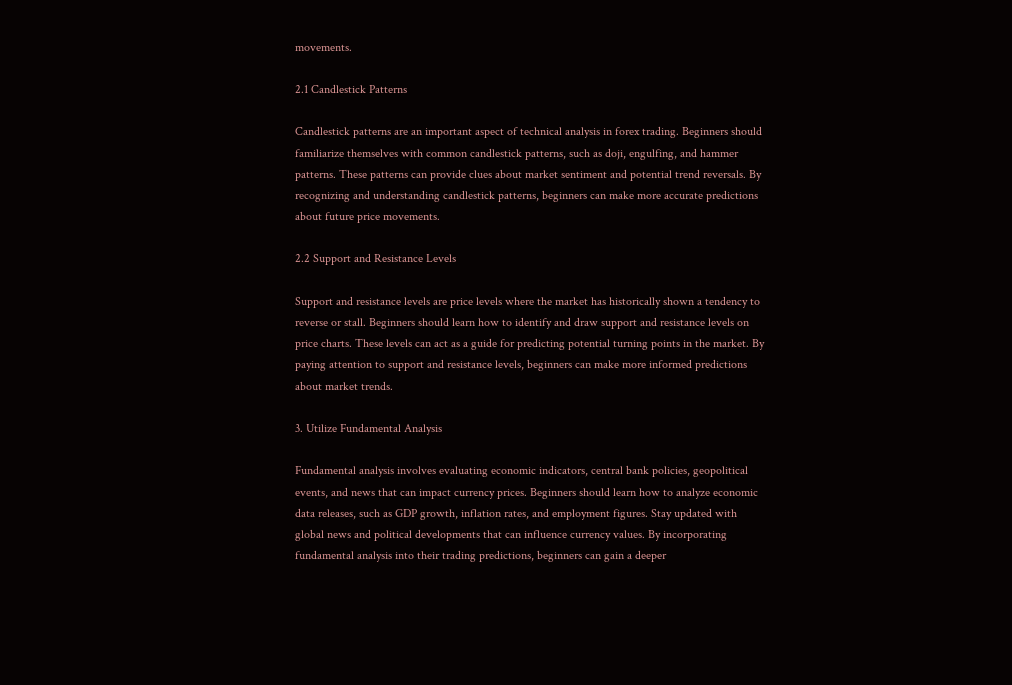movements.

2.1 Candlestick Patterns

Candlestick patterns are an important aspect of technical analysis in forex trading. Beginners should familiarize themselves with common candlestick patterns, such as doji, engulfing, and hammer patterns. These patterns can provide clues about market sentiment and potential trend reversals. By recognizing and understanding candlestick patterns, beginners can make more accurate predictions about future price movements.

2.2 Support and Resistance Levels

Support and resistance levels are price levels where the market has historically shown a tendency to reverse or stall. Beginners should learn how to identify and draw support and resistance levels on price charts. These levels can act as a guide for predicting potential turning points in the market. By paying attention to support and resistance levels, beginners can make more informed predictions about market trends.

3. Utilize Fundamental Analysis

Fundamental analysis involves evaluating economic indicators, central bank policies, geopolitical events, and news that can impact currency prices. Beginners should learn how to analyze economic data releases, such as GDP growth, inflation rates, and employment figures. Stay updated with global news and political developments that can influence currency values. By incorporating fundamental analysis into their trading predictions, beginners can gain a deeper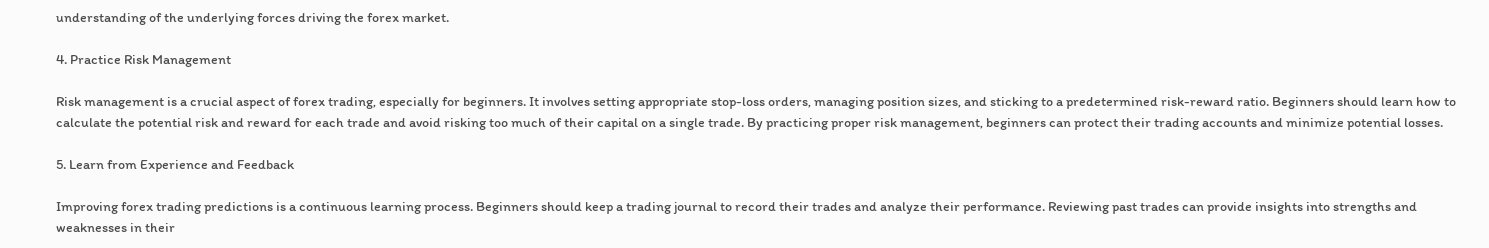understanding of the underlying forces driving the forex market.

4. Practice Risk Management

Risk management is a crucial aspect of forex trading, especially for beginners. It involves setting appropriate stop-loss orders, managing position sizes, and sticking to a predetermined risk-reward ratio. Beginners should learn how to calculate the potential risk and reward for each trade and avoid risking too much of their capital on a single trade. By practicing proper risk management, beginners can protect their trading accounts and minimize potential losses.

5. Learn from Experience and Feedback

Improving forex trading predictions is a continuous learning process. Beginners should keep a trading journal to record their trades and analyze their performance. Reviewing past trades can provide insights into strengths and weaknesses in their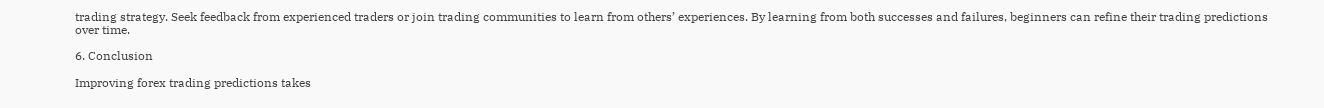trading strategy. Seek feedback from experienced traders or join trading communities to learn from others’ experiences. By learning from both successes and failures, beginners can refine their trading predictions over time.

6. Conclusion

Improving forex trading predictions takes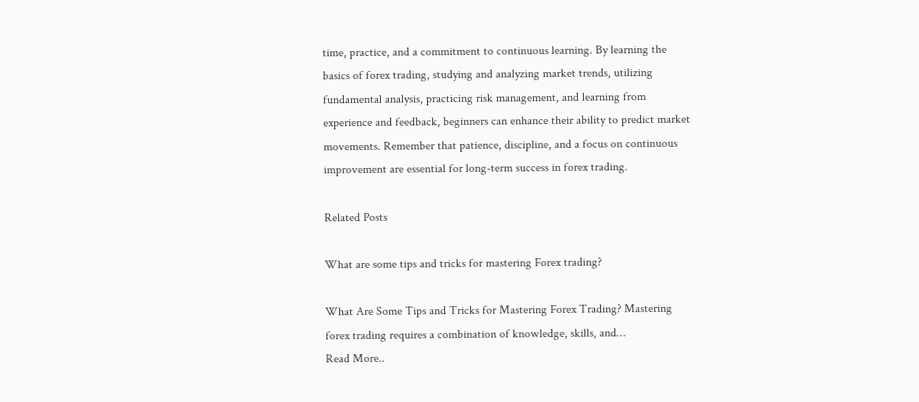time, practice, and a commitment to continuous learning. By learning the basics of forex trading, studying and analyzing market trends, utilizing fundamental analysis, practicing risk management, and learning from experience and feedback, beginners can enhance their ability to predict market movements. Remember that patience, discipline, and a focus on continuous improvement are essential for long-term success in forex trading.

Related Posts

What are some tips and tricks for mastering Forex trading?

What Are Some Tips and Tricks for Mastering Forex Trading? Mastering forex trading requires a combination of knowledge, skills, and…
Read More..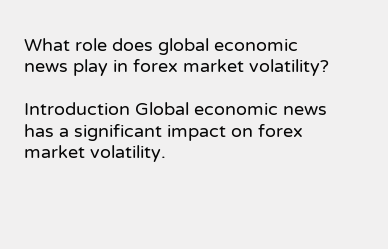What role does global economic news play in forex market volatility?

Introduction Global economic news has a significant impact on forex market volatility.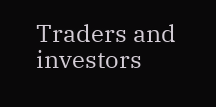Traders and investors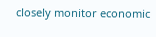closely monitor economic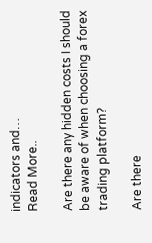indicators and…
Read More..

Are there any hidden costs I should be aware of when choosing a forex trading platform?

Are there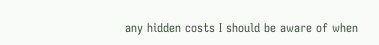any hidden costs I should be aware of when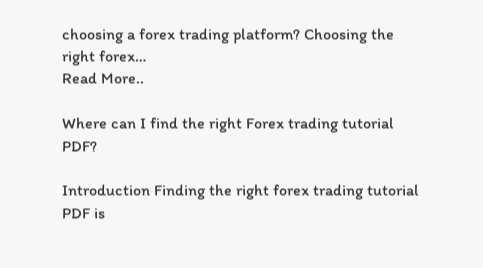choosing a forex trading platform? Choosing the right forex…
Read More..

Where can I find the right Forex trading tutorial PDF?

Introduction Finding the right forex trading tutorial PDF is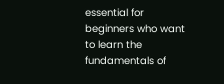essential for beginners who want to learn the fundamentals of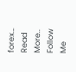forex…
Read More..
Follow Me